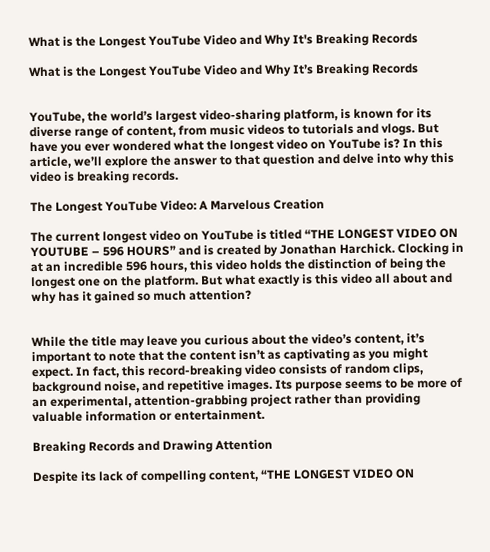What is the Longest YouTube Video and Why It's Breaking Records

What is the Longest YouTube Video and Why It’s Breaking Records


YouTube, the world’s largest video-sharing platform, is known for its diverse range of content, from music videos to tutorials and vlogs. But have you ever wondered what the longest video on YouTube is? In this article, we’ll explore the answer to that question and delve into why this video is breaking records.

The Longest YouTube Video: A Marvelous Creation

The current longest video on YouTube is titled “THE LONGEST VIDEO ON YOUTUBE – 596 HOURS” and is created by Jonathan Harchick. Clocking in at an incredible 596 hours, this video holds the distinction of being the longest one on the platform. But what exactly is this video all about and why has it gained so much attention?


While the title may leave you curious about the video’s content, it’s important to note that the content isn’t as captivating as you might expect. In fact, this record-breaking video consists of random clips, background noise, and repetitive images. Its purpose seems to be more of an experimental, attention-grabbing project rather than providing valuable information or entertainment.

Breaking Records and Drawing Attention

Despite its lack of compelling content, “THE LONGEST VIDEO ON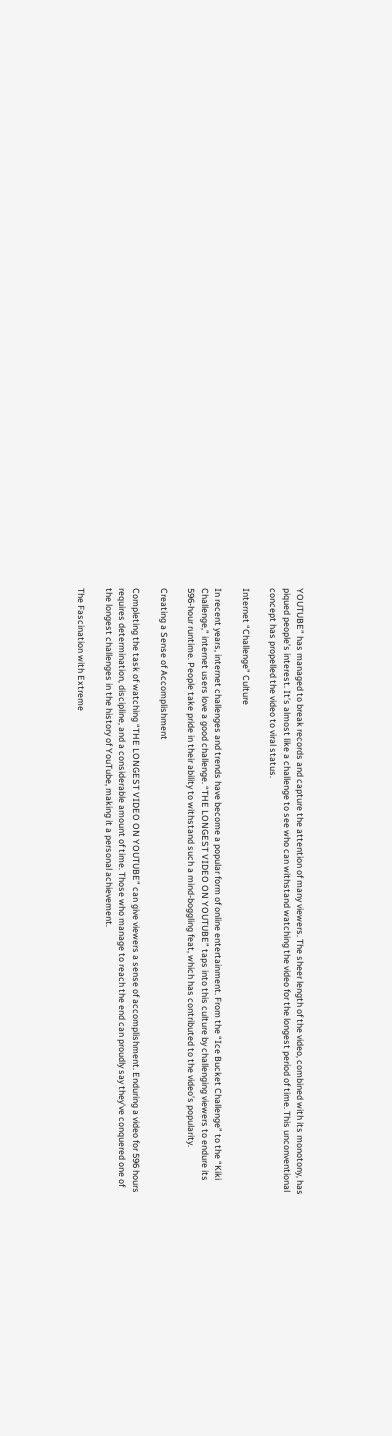YOUTUBE” has managed to break records and capture the attention of many viewers. The sheer length of the video, combined with its monotony, has piqued people’s interest. It’s almost like a challenge to see who can withstand watching the video for the longest period of time. This unconventional concept has propelled the video to viral status.

Internet “Challenge” Culture

In recent years, internet challenges and trends have become a popular form of online entertainment. From the “Ice Bucket Challenge” to the “Kiki Challenge,” internet users love a good challenge. “THE LONGEST VIDEO ON YOUTUBE” taps into this culture by challenging viewers to endure its 596-hour runtime. People take pride in their ability to withstand such a mind-boggling feat, which has contributed to the video’s popularity.

Creating a Sense of Accomplishment

Completing the task of watching “THE LONGEST VIDEO ON YOUTUBE” can give viewers a sense of accomplishment. Enduring a video for 596 hours requires determination, discipline, and a considerable amount of time. Those who manage to reach the end can proudly say they’ve conquered one of the longest challenges in the history of YouTube, making it a personal achievement.

The Fascination with Extreme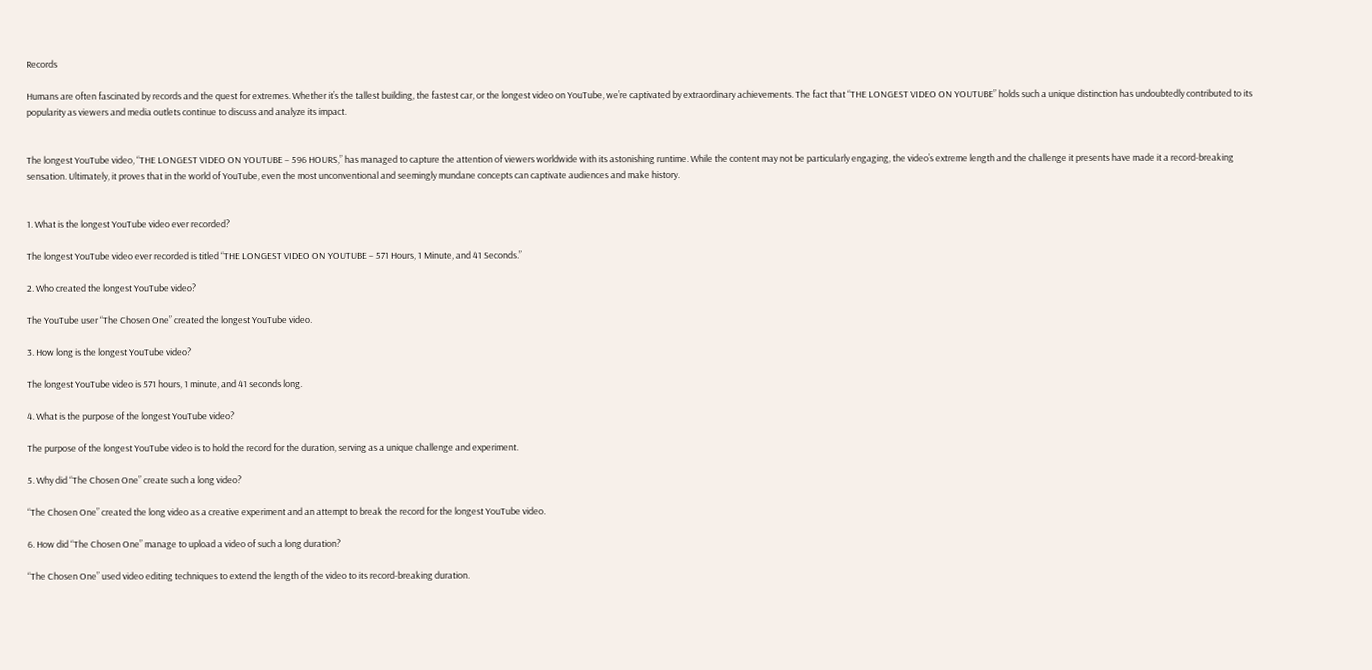Records

Humans are often fascinated by records and the quest for extremes. Whether it’s the tallest building, the fastest car, or the longest video on YouTube, we’re captivated by extraordinary achievements. The fact that “THE LONGEST VIDEO ON YOUTUBE” holds such a unique distinction has undoubtedly contributed to its popularity as viewers and media outlets continue to discuss and analyze its impact.


The longest YouTube video, “THE LONGEST VIDEO ON YOUTUBE – 596 HOURS,” has managed to capture the attention of viewers worldwide with its astonishing runtime. While the content may not be particularly engaging, the video’s extreme length and the challenge it presents have made it a record-breaking sensation. Ultimately, it proves that in the world of YouTube, even the most unconventional and seemingly mundane concepts can captivate audiences and make history.


1. What is the longest YouTube video ever recorded?

The longest YouTube video ever recorded is titled “THE LONGEST VIDEO ON YOUTUBE – 571 Hours, 1 Minute, and 41 Seconds.”

2. Who created the longest YouTube video?

The YouTube user “The Chosen One” created the longest YouTube video.

3. How long is the longest YouTube video?

The longest YouTube video is 571 hours, 1 minute, and 41 seconds long.

4. What is the purpose of the longest YouTube video?

The purpose of the longest YouTube video is to hold the record for the duration, serving as a unique challenge and experiment.

5. Why did “The Chosen One” create such a long video?

“The Chosen One” created the long video as a creative experiment and an attempt to break the record for the longest YouTube video.

6. How did “The Chosen One” manage to upload a video of such a long duration?

“The Chosen One” used video editing techniques to extend the length of the video to its record-breaking duration.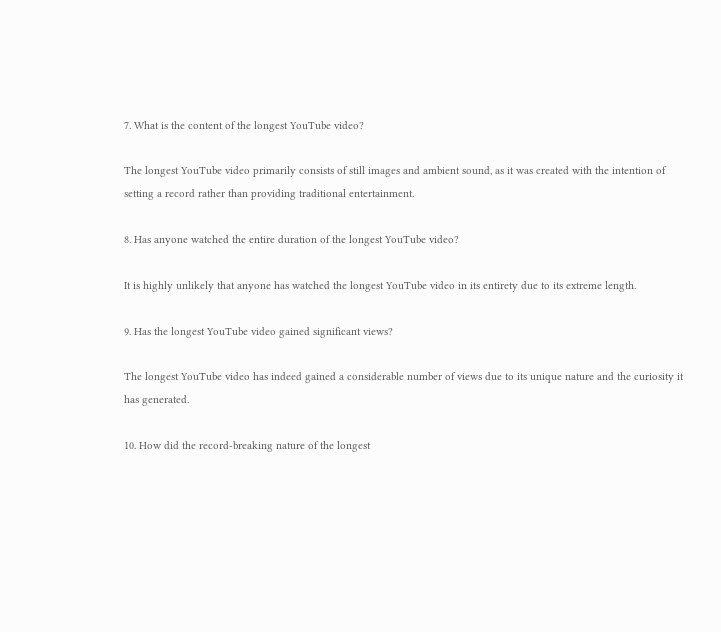7. What is the content of the longest YouTube video?

The longest YouTube video primarily consists of still images and ambient sound, as it was created with the intention of setting a record rather than providing traditional entertainment.

8. Has anyone watched the entire duration of the longest YouTube video?

It is highly unlikely that anyone has watched the longest YouTube video in its entirety due to its extreme length.

9. Has the longest YouTube video gained significant views?

The longest YouTube video has indeed gained a considerable number of views due to its unique nature and the curiosity it has generated.

10. How did the record-breaking nature of the longest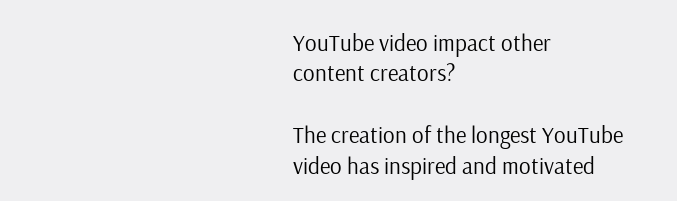YouTube video impact other content creators?

The creation of the longest YouTube video has inspired and motivated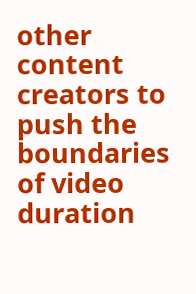other content creators to push the boundaries of video duration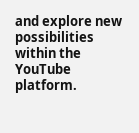and explore new possibilities within the YouTube platform.